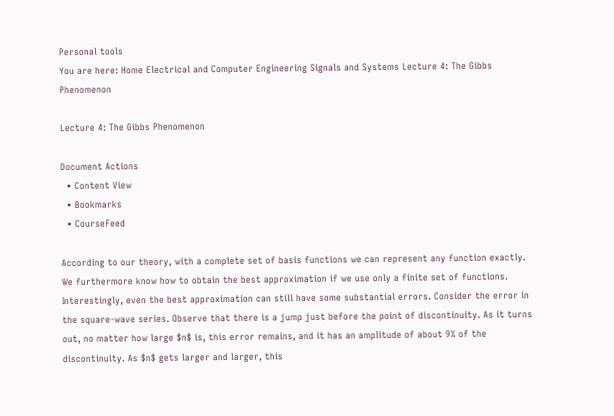Personal tools
You are here: Home Electrical and Computer Engineering Signals and Systems Lecture 4: The Gibbs Phenomenon

Lecture 4: The Gibbs Phenomenon

Document Actions
  • Content View
  • Bookmarks
  • CourseFeed

According to our theory, with a complete set of basis functions we can represent any function exactly. We furthermore know how to obtain the best approximation if we use only a finite set of functions. Interestingly, even the best approximation can still have some substantial errors. Consider the error in the square-wave series. Observe that there is a jump just before the point of discontinuity. As it turns out, no matter how large $n$ is, this error remains, and it has an amplitude of about 9% of the discontinuity. As $n$ gets larger and larger, this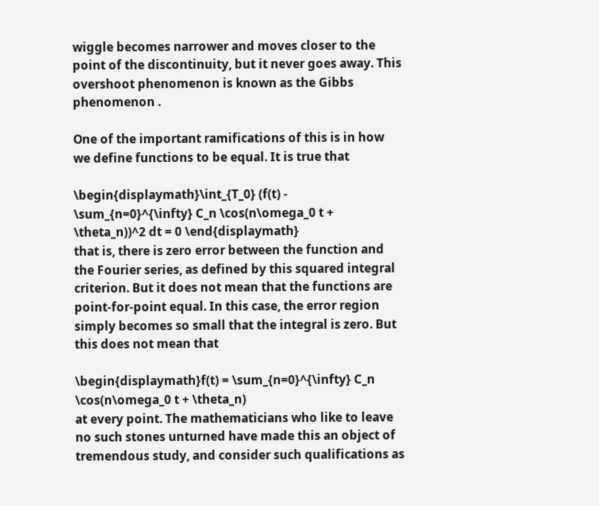wiggle becomes narrower and moves closer to the point of the discontinuity, but it never goes away. This overshoot phenomenon is known as the Gibbs phenomenon .

One of the important ramifications of this is in how we define functions to be equal. It is true that

\begin{displaymath}\int_{T_0} (f(t) - \sum_{n=0}^{\infty} C_n \cos(n\omega_0 t +
\theta_n))^2 dt = 0 \end{displaymath}
that is, there is zero error between the function and the Fourier series, as defined by this squared integral criterion. But it does not mean that the functions are point-for-point equal. In this case, the error region simply becomes so small that the integral is zero. But this does not mean that

\begin{displaymath}f(t) = \sum_{n=0}^{\infty} C_n \cos(n\omega_0 t + \theta_n)
at every point. The mathematicians who like to leave no such stones unturned have made this an object of tremendous study, and consider such qualifications as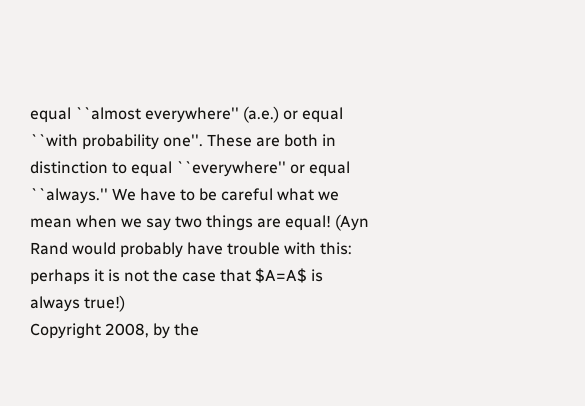equal ``almost everywhere'' (a.e.) or equal ``with probability one''. These are both in distinction to equal ``everywhere'' or equal ``always.'' We have to be careful what we mean when we say two things are equal! (Ayn Rand would probably have trouble with this: perhaps it is not the case that $A=A$ is always true!)
Copyright 2008, by the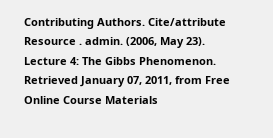Contributing Authors. Cite/attribute Resource . admin. (2006, May 23). Lecture 4: The Gibbs Phenomenon. Retrieved January 07, 2011, from Free Online Course Materials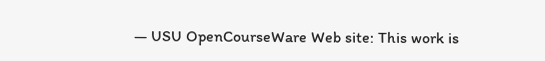— USU OpenCourseWare Web site: This work is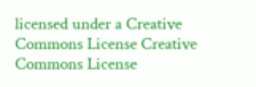licensed under a Creative Commons License Creative Commons License